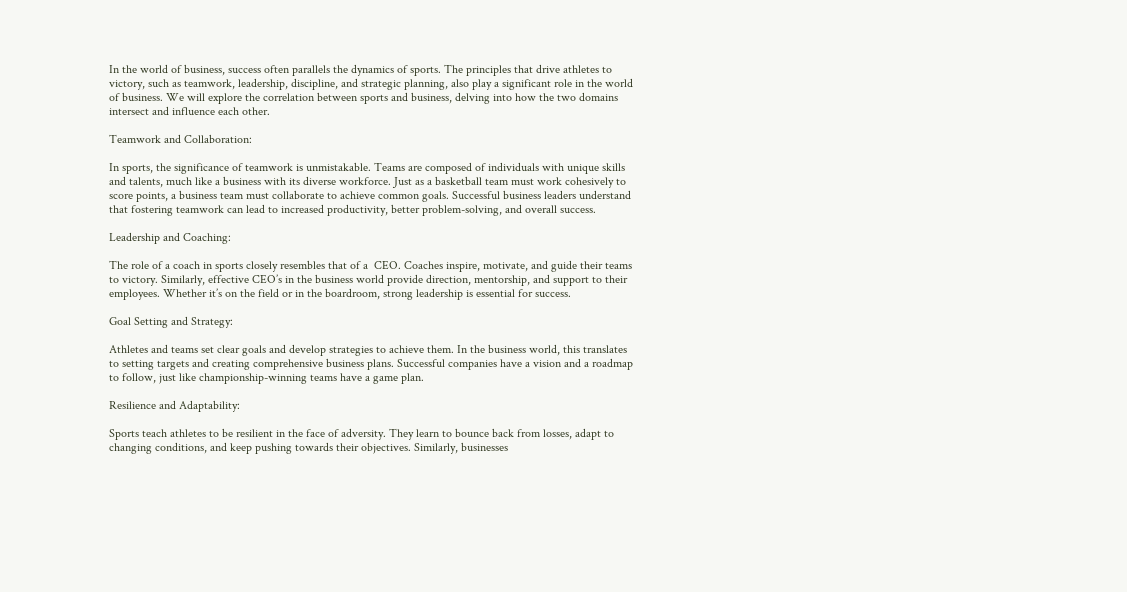In the world of business, success often parallels the dynamics of sports. The principles that drive athletes to victory, such as teamwork, leadership, discipline, and strategic planning, also play a significant role in the world of business. We will explore the correlation between sports and business, delving into how the two domains intersect and influence each other.

Teamwork and Collaboration:

In sports, the significance of teamwork is unmistakable. Teams are composed of individuals with unique skills and talents, much like a business with its diverse workforce. Just as a basketball team must work cohesively to score points, a business team must collaborate to achieve common goals. Successful business leaders understand that fostering teamwork can lead to increased productivity, better problem-solving, and overall success.

Leadership and Coaching:

The role of a coach in sports closely resembles that of a  CEO. Coaches inspire, motivate, and guide their teams to victory. Similarly, effective CEO’s in the business world provide direction, mentorship, and support to their employees. Whether it’s on the field or in the boardroom, strong leadership is essential for success.

Goal Setting and Strategy:

Athletes and teams set clear goals and develop strategies to achieve them. In the business world, this translates to setting targets and creating comprehensive business plans. Successful companies have a vision and a roadmap to follow, just like championship-winning teams have a game plan.

Resilience and Adaptability:

Sports teach athletes to be resilient in the face of adversity. They learn to bounce back from losses, adapt to changing conditions, and keep pushing towards their objectives. Similarly, businesses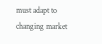must adapt to changing market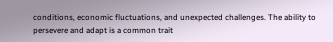conditions, economic fluctuations, and unexpected challenges. The ability to persevere and adapt is a common trait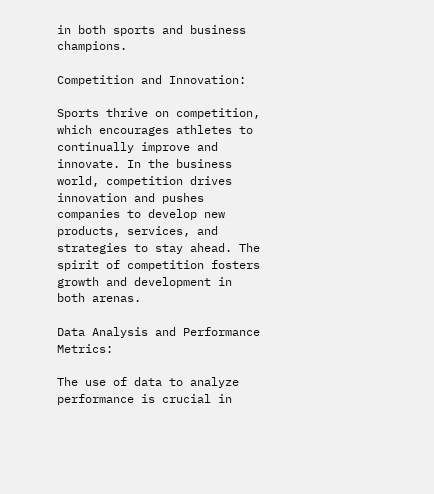in both sports and business champions.

Competition and Innovation:

Sports thrive on competition, which encourages athletes to continually improve and innovate. In the business world, competition drives innovation and pushes companies to develop new products, services, and strategies to stay ahead. The spirit of competition fosters growth and development in both arenas.

Data Analysis and Performance Metrics:

The use of data to analyze performance is crucial in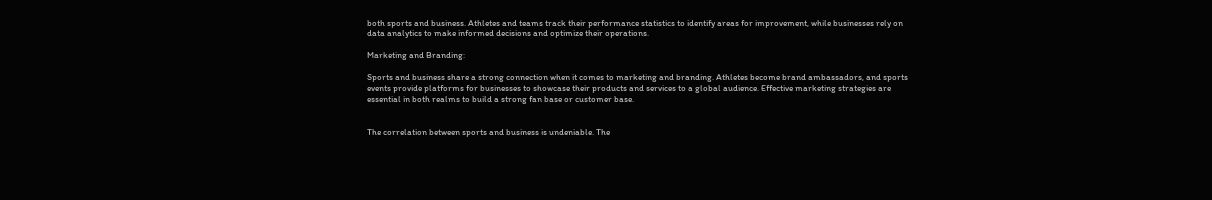both sports and business. Athletes and teams track their performance statistics to identify areas for improvement, while businesses rely on data analytics to make informed decisions and optimize their operations.

Marketing and Branding:

Sports and business share a strong connection when it comes to marketing and branding. Athletes become brand ambassadors, and sports events provide platforms for businesses to showcase their products and services to a global audience. Effective marketing strategies are essential in both realms to build a strong fan base or customer base.


The correlation between sports and business is undeniable. The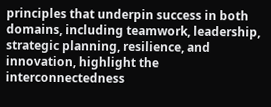principles that underpin success in both domains, including teamwork, leadership, strategic planning, resilience, and innovation, highlight the interconnectedness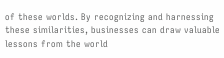of these worlds. By recognizing and harnessing these similarities, businesses can draw valuable lessons from the world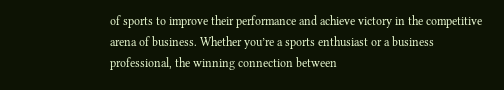of sports to improve their performance and achieve victory in the competitive arena of business. Whether you’re a sports enthusiast or a business professional, the winning connection between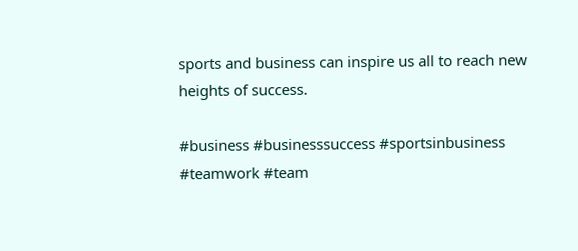sports and business can inspire us all to reach new heights of success.

#business #businesssuccess #sportsinbusiness #teamwork #team